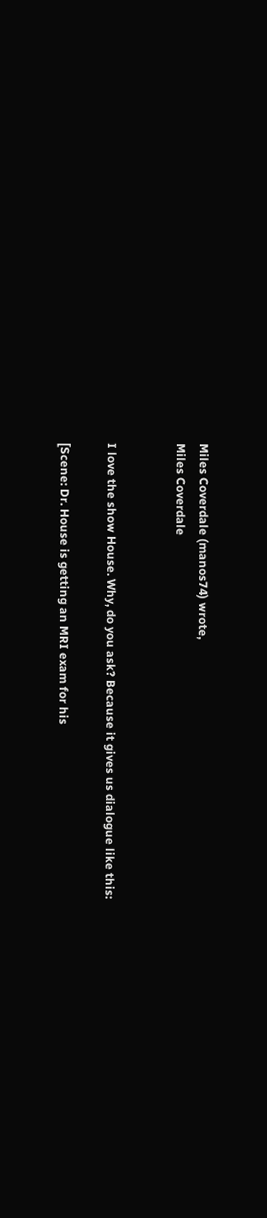Miles Coverdale (manos74) wrote,
Miles Coverdale


I love the show House. Why, do you ask? Because it gives us dialogue like this:

[Scene: Dr. House is getting an MRI exam for his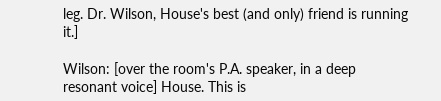leg. Dr. Wilson, House's best (and only) friend is running it.]

Wilson: [over the room's P.A. speaker, in a deep resonant voice] House. This is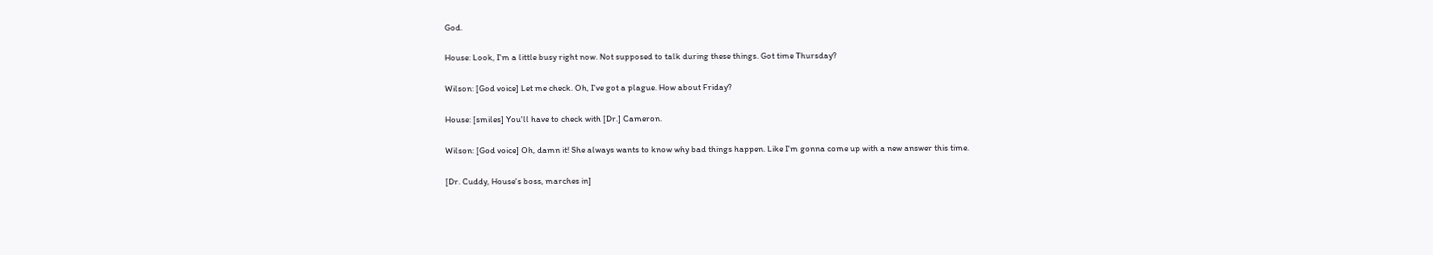God.

House: Look, I'm a little busy right now. Not supposed to talk during these things. Got time Thursday?

Wilson: [God voice] Let me check. Oh, I've got a plague. How about Friday?

House: [smiles] You'll have to check with [Dr.] Cameron.

Wilson: [God voice] Oh, damn it! She always wants to know why bad things happen. Like I'm gonna come up with a new answer this time.

[Dr. Cuddy, House's boss, marches in]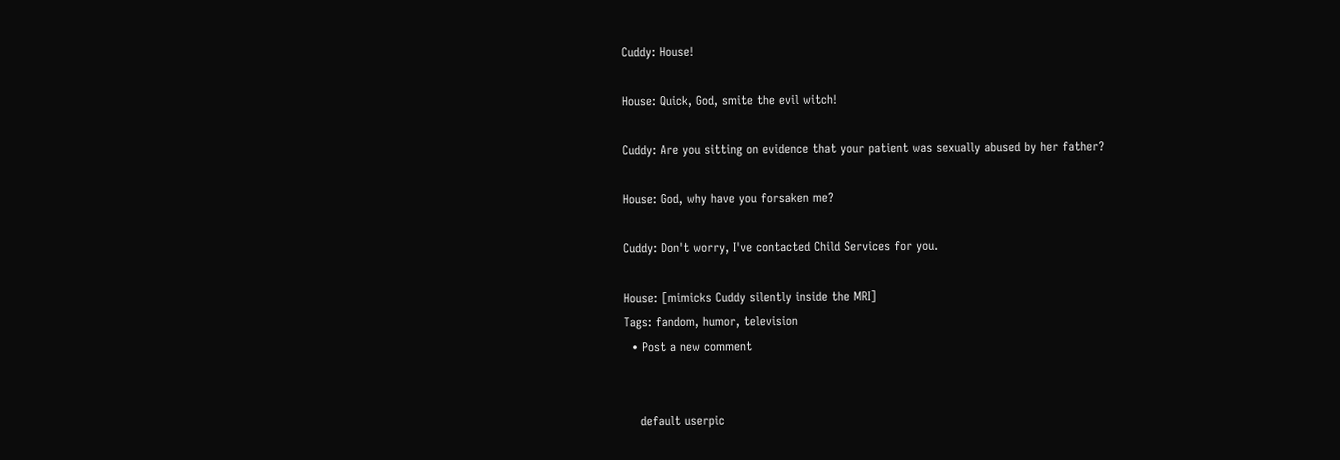Cuddy: House!

House: Quick, God, smite the evil witch!

Cuddy: Are you sitting on evidence that your patient was sexually abused by her father?

House: God, why have you forsaken me?

Cuddy: Don't worry, I've contacted Child Services for you.

House: [mimicks Cuddy silently inside the MRI]
Tags: fandom, humor, television
  • Post a new comment


    default userpic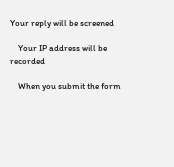Your reply will be screened

    Your IP address will be recorded

    When you submit the form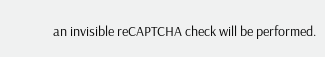an invisible reCAPTCHA check will be performed.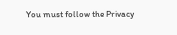You must follow the Privacy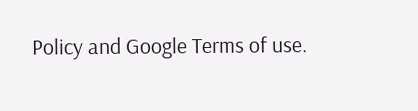Policy and Google Terms of use.